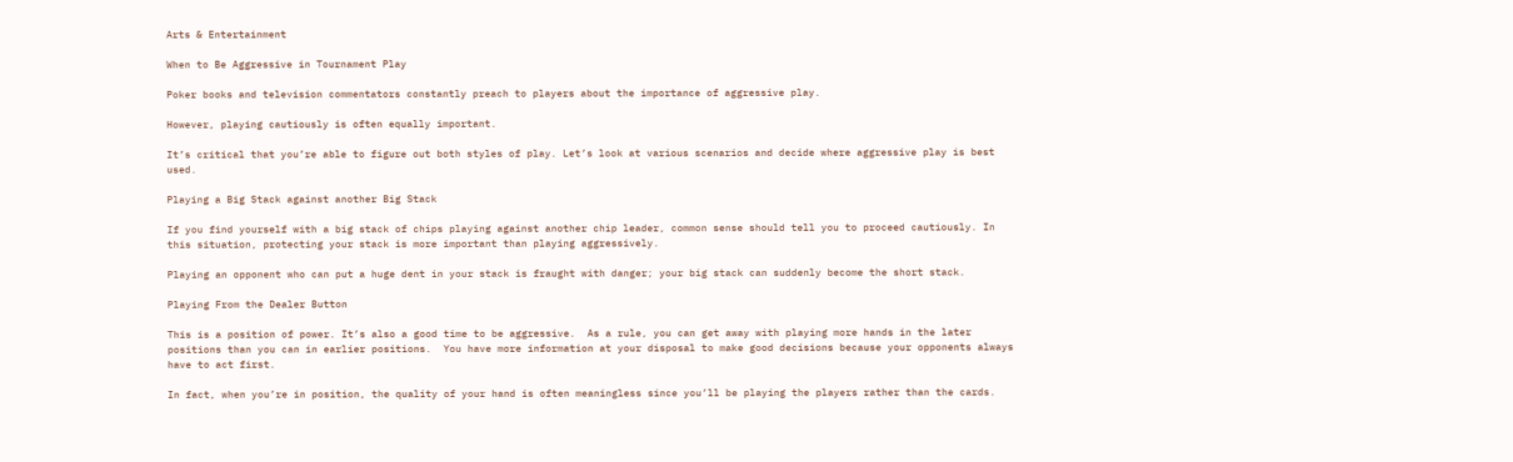Arts & Entertainment

When to Be Aggressive in Tournament Play

Poker books and television commentators constantly preach to players about the importance of aggressive play.

However, playing cautiously is often equally important.

It’s critical that you’re able to figure out both styles of play. Let’s look at various scenarios and decide where aggressive play is best used.

Playing a Big Stack against another Big Stack

If you find yourself with a big stack of chips playing against another chip leader, common sense should tell you to proceed cautiously. In this situation, protecting your stack is more important than playing aggressively.

Playing an opponent who can put a huge dent in your stack is fraught with danger; your big stack can suddenly become the short stack.

Playing From the Dealer Button

This is a position of power. It’s also a good time to be aggressive.  As a rule, you can get away with playing more hands in the later positions than you can in earlier positions.  You have more information at your disposal to make good decisions because your opponents always have to act first.

In fact, when you’re in position, the quality of your hand is often meaningless since you’ll be playing the players rather than the cards.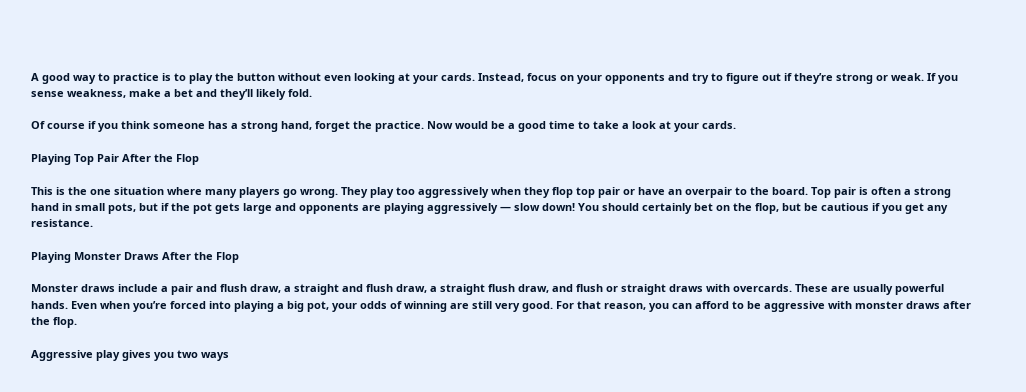A good way to practice is to play the button without even looking at your cards. Instead, focus on your opponents and try to figure out if they’re strong or weak. If you sense weakness, make a bet and they’ll likely fold.

Of course if you think someone has a strong hand, forget the practice. Now would be a good time to take a look at your cards.

Playing Top Pair After the Flop

This is the one situation where many players go wrong. They play too aggressively when they flop top pair or have an overpair to the board. Top pair is often a strong hand in small pots, but if the pot gets large and opponents are playing aggressively — slow down! You should certainly bet on the flop, but be cautious if you get any resistance.

Playing Monster Draws After the Flop

Monster draws include a pair and flush draw, a straight and flush draw, a straight flush draw, and flush or straight draws with overcards. These are usually powerful hands. Even when you’re forced into playing a big pot, your odds of winning are still very good. For that reason, you can afford to be aggressive with monster draws after the flop.

Aggressive play gives you two ways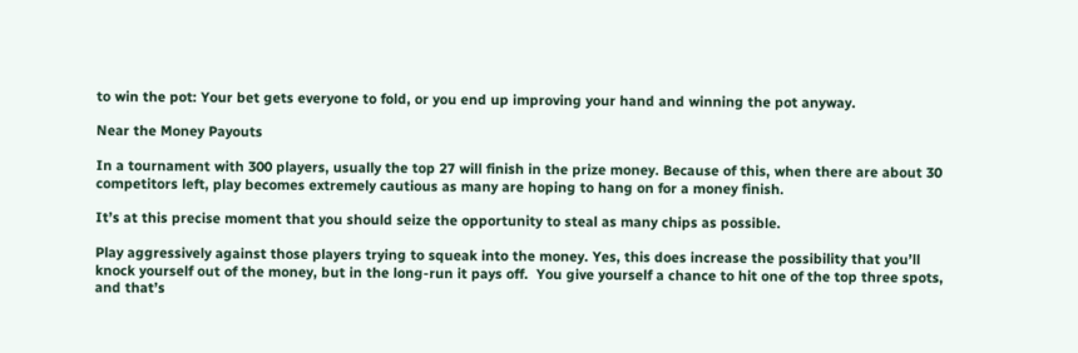to win the pot: Your bet gets everyone to fold, or you end up improving your hand and winning the pot anyway.

Near the Money Payouts

In a tournament with 300 players, usually the top 27 will finish in the prize money. Because of this, when there are about 30 competitors left, play becomes extremely cautious as many are hoping to hang on for a money finish.

It’s at this precise moment that you should seize the opportunity to steal as many chips as possible.

Play aggressively against those players trying to squeak into the money. Yes, this does increase the possibility that you’ll knock yourself out of the money, but in the long-run it pays off.  You give yourself a chance to hit one of the top three spots, and that’s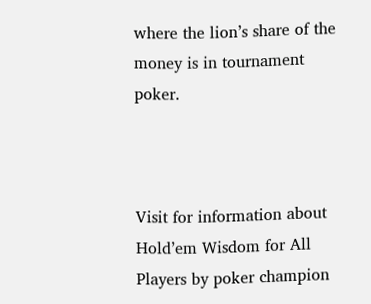where the lion’s share of the money is in tournament poker.



Visit for information about Hold’em Wisdom for All Players by poker champion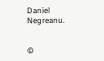Daniel Negreanu.


©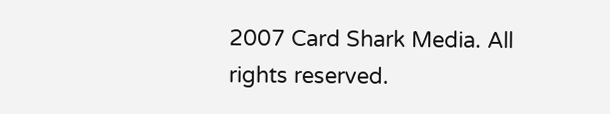2007 Card Shark Media. All rights reserved.